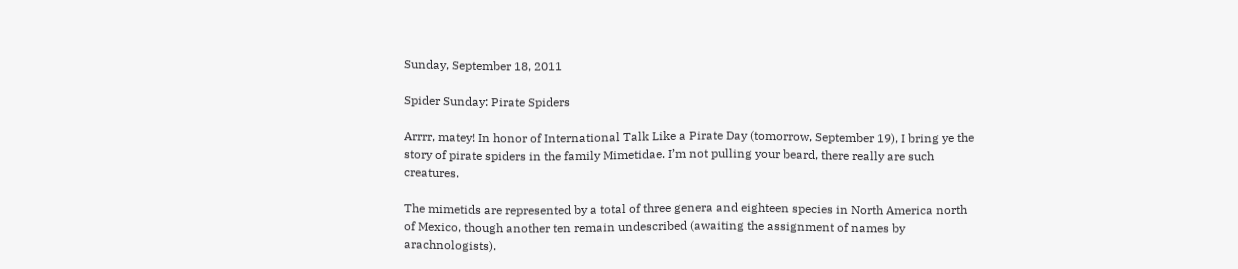Sunday, September 18, 2011

Spider Sunday: Pirate Spiders

Arrrr, matey! In honor of International Talk Like a Pirate Day (tomorrow, September 19), I bring ye the story of pirate spiders in the family Mimetidae. I’m not pulling your beard, there really are such creatures.

The mimetids are represented by a total of three genera and eighteen species in North America north of Mexico, though another ten remain undescribed (awaiting the assignment of names by arachnologists).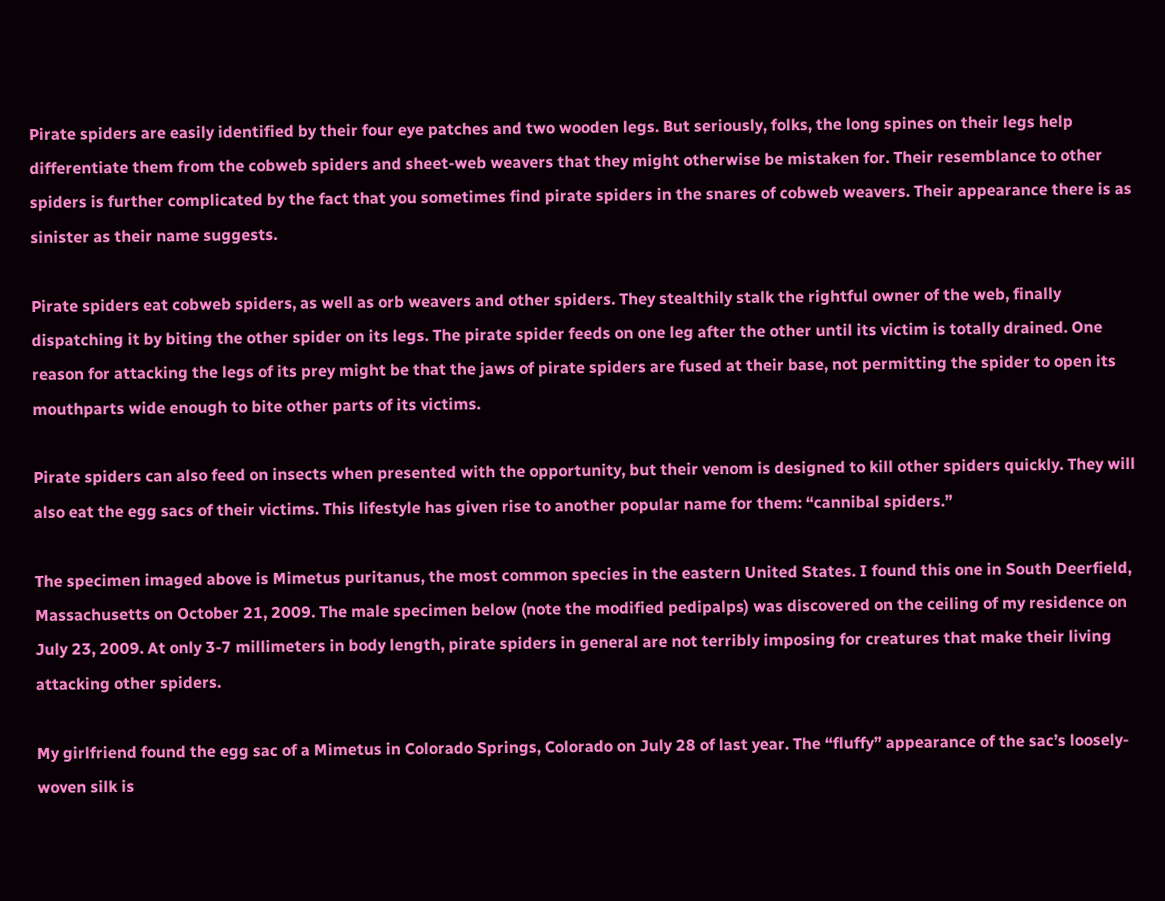Pirate spiders are easily identified by their four eye patches and two wooden legs. But seriously, folks, the long spines on their legs help differentiate them from the cobweb spiders and sheet-web weavers that they might otherwise be mistaken for. Their resemblance to other spiders is further complicated by the fact that you sometimes find pirate spiders in the snares of cobweb weavers. Their appearance there is as sinister as their name suggests.

Pirate spiders eat cobweb spiders, as well as orb weavers and other spiders. They stealthily stalk the rightful owner of the web, finally dispatching it by biting the other spider on its legs. The pirate spider feeds on one leg after the other until its victim is totally drained. One reason for attacking the legs of its prey might be that the jaws of pirate spiders are fused at their base, not permitting the spider to open its mouthparts wide enough to bite other parts of its victims.

Pirate spiders can also feed on insects when presented with the opportunity, but their venom is designed to kill other spiders quickly. They will also eat the egg sacs of their victims. This lifestyle has given rise to another popular name for them: “cannibal spiders.”

The specimen imaged above is Mimetus puritanus, the most common species in the eastern United States. I found this one in South Deerfield, Massachusetts on October 21, 2009. The male specimen below (note the modified pedipalps) was discovered on the ceiling of my residence on July 23, 2009. At only 3-7 millimeters in body length, pirate spiders in general are not terribly imposing for creatures that make their living attacking other spiders.

My girlfriend found the egg sac of a Mimetus in Colorado Springs, Colorado on July 28 of last year. The “fluffy” appearance of the sac’s loosely-woven silk is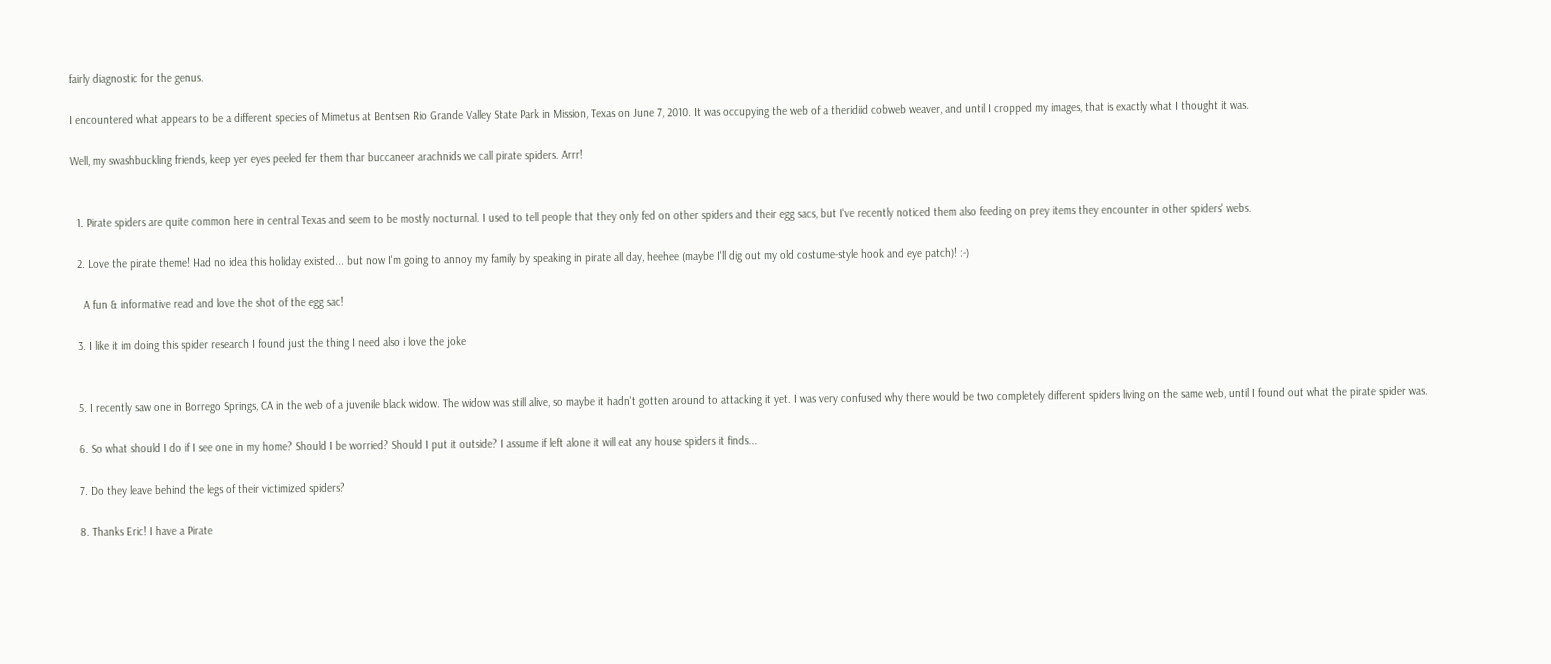fairly diagnostic for the genus.

I encountered what appears to be a different species of Mimetus at Bentsen Rio Grande Valley State Park in Mission, Texas on June 7, 2010. It was occupying the web of a theridiid cobweb weaver, and until I cropped my images, that is exactly what I thought it was.

Well, my swashbuckling friends, keep yer eyes peeled fer them thar buccaneer arachnids we call pirate spiders. Arrr!


  1. Pirate spiders are quite common here in central Texas and seem to be mostly nocturnal. I used to tell people that they only fed on other spiders and their egg sacs, but I've recently noticed them also feeding on prey items they encounter in other spiders' webs.

  2. Love the pirate theme! Had no idea this holiday existed... but now I'm going to annoy my family by speaking in pirate all day, heehee (maybe I'll dig out my old costume-style hook and eye patch)! :-)

    A fun & informative read and love the shot of the egg sac!

  3. I like it im doing this spider research I found just the thing I need also i love the joke


  5. I recently saw one in Borrego Springs, CA in the web of a juvenile black widow. The widow was still alive, so maybe it hadn't gotten around to attacking it yet. I was very confused why there would be two completely different spiders living on the same web, until I found out what the pirate spider was.

  6. So what should I do if I see one in my home? Should I be worried? Should I put it outside? I assume if left alone it will eat any house spiders it finds...

  7. Do they leave behind the legs of their victimized spiders?

  8. Thanks Eric! I have a Pirate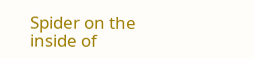Spider on the inside of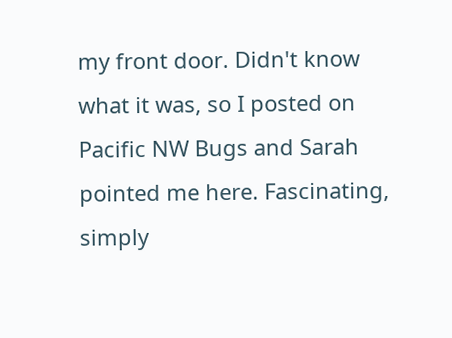my front door. Didn't know what it was, so I posted on Pacific NW Bugs and Sarah pointed me here. Fascinating, simply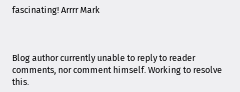fascinating! Arrrr Mark



Blog author currently unable to reply to reader comments, nor comment himself. Working to resolve this.